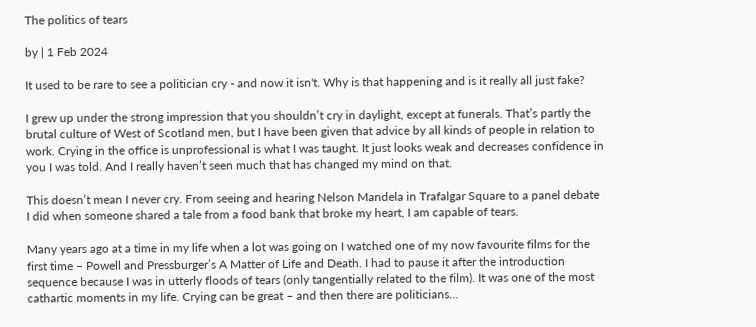The politics of tears

by | 1 Feb 2024

It used to be rare to see a politician cry - and now it isn't. Why is that happening and is it really all just fake?

I grew up under the strong impression that you shouldn’t cry in daylight, except at funerals. That’s partly the brutal culture of West of Scotland men, but I have been given that advice by all kinds of people in relation to work. Crying in the office is unprofessional is what I was taught. It just looks weak and decreases confidence in you I was told. And I really haven’t seen much that has changed my mind on that.

This doesn’t mean I never cry. From seeing and hearing Nelson Mandela in Trafalgar Square to a panel debate I did when someone shared a tale from a food bank that broke my heart, I am capable of tears.

Many years ago at a time in my life when a lot was going on I watched one of my now favourite films for the first time – Powell and Pressburger’s A Matter of Life and Death. I had to pause it after the introduction sequence because I was in utterly floods of tears (only tangentially related to the film). It was one of the most cathartic moments in my life. Crying can be great – and then there are politicians…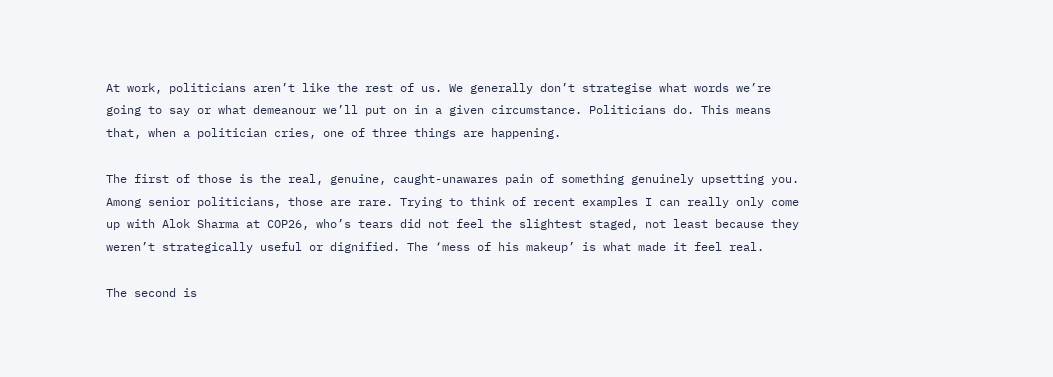At work, politicians aren’t like the rest of us. We generally don’t strategise what words we’re going to say or what demeanour we’ll put on in a given circumstance. Politicians do. This means that, when a politician cries, one of three things are happening.

The first of those is the real, genuine, caught-unawares pain of something genuinely upsetting you. Among senior politicians, those are rare. Trying to think of recent examples I can really only come up with Alok Sharma at COP26, who’s tears did not feel the slightest staged, not least because they weren’t strategically useful or dignified. The ‘mess of his makeup’ is what made it feel real.

The second is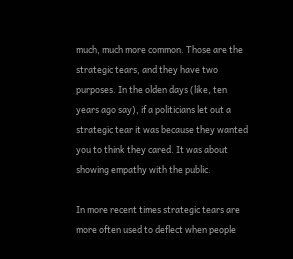much, much more common. Those are the strategic tears, and they have two purposes. In the olden days (like, ten years ago say), if a politicians let out a strategic tear it was because they wanted you to think they cared. It was about showing empathy with the public.

In more recent times strategic tears are more often used to deflect when people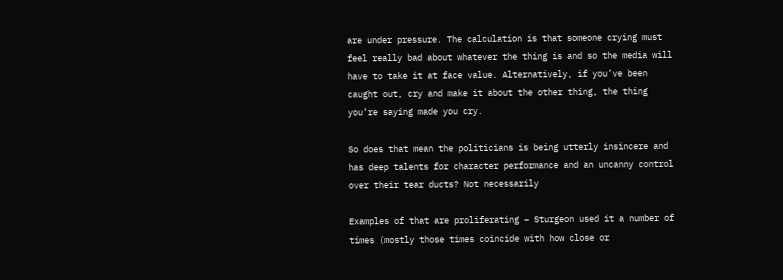are under pressure. The calculation is that someone crying must feel really bad about whatever the thing is and so the media will have to take it at face value. Alternatively, if you’ve been caught out, cry and make it about the other thing, the thing you’re saying made you cry.

So does that mean the politicians is being utterly insincere and has deep talents for character performance and an uncanny control over their tear ducts? Not necessarily

Examples of that are proliferating – Sturgeon used it a number of times (mostly those times coincide with how close or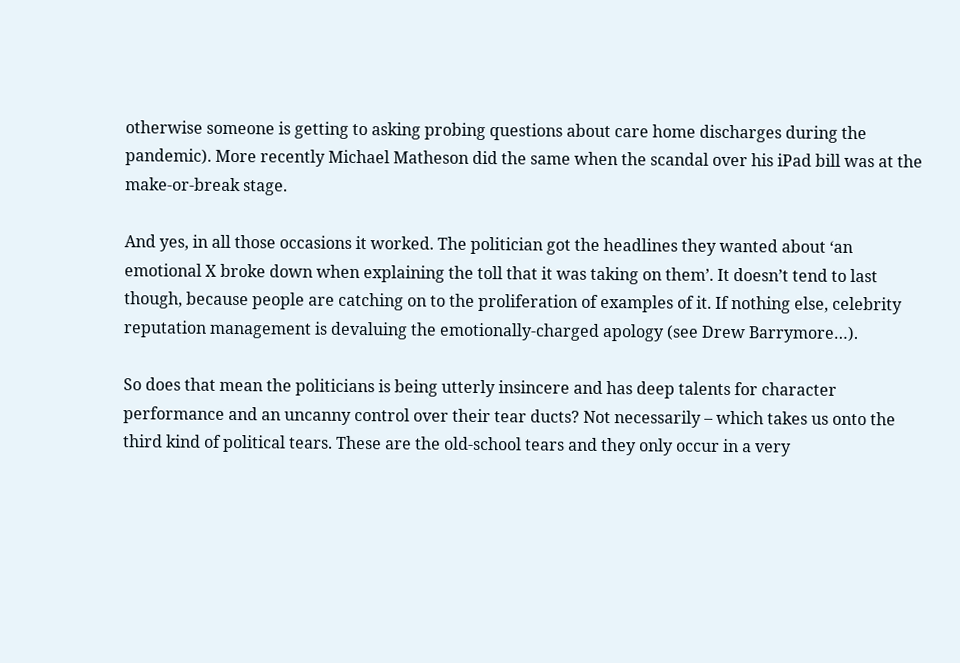otherwise someone is getting to asking probing questions about care home discharges during the pandemic). More recently Michael Matheson did the same when the scandal over his iPad bill was at the make-or-break stage.

And yes, in all those occasions it worked. The politician got the headlines they wanted about ‘an emotional X broke down when explaining the toll that it was taking on them’. It doesn’t tend to last though, because people are catching on to the proliferation of examples of it. If nothing else, celebrity reputation management is devaluing the emotionally-charged apology (see Drew Barrymore…).

So does that mean the politicians is being utterly insincere and has deep talents for character performance and an uncanny control over their tear ducts? Not necessarily – which takes us onto the third kind of political tears. These are the old-school tears and they only occur in a very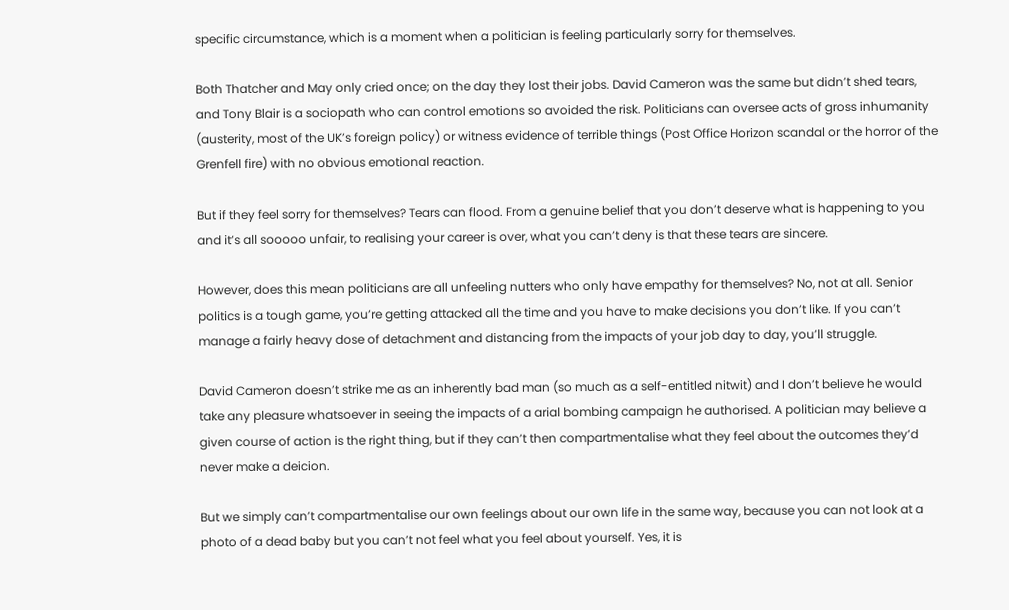specific circumstance, which is a moment when a politician is feeling particularly sorry for themselves.

Both Thatcher and May only cried once; on the day they lost their jobs. David Cameron was the same but didn’t shed tears, and Tony Blair is a sociopath who can control emotions so avoided the risk. Politicians can oversee acts of gross inhumanity (austerity, most of the UK’s foreign policy) or witness evidence of terrible things (Post Office Horizon scandal or the horror of the Grenfell fire) with no obvious emotional reaction.

But if they feel sorry for themselves? Tears can flood. From a genuine belief that you don’t deserve what is happening to you and it’s all sooooo unfair, to realising your career is over, what you can’t deny is that these tears are sincere.

However, does this mean politicians are all unfeeling nutters who only have empathy for themselves? No, not at all. Senior politics is a tough game, you’re getting attacked all the time and you have to make decisions you don’t like. If you can’t manage a fairly heavy dose of detachment and distancing from the impacts of your job day to day, you’ll struggle.

David Cameron doesn’t strike me as an inherently bad man (so much as a self-entitled nitwit) and I don’t believe he would take any pleasure whatsoever in seeing the impacts of a arial bombing campaign he authorised. A politician may believe a given course of action is the right thing, but if they can’t then compartmentalise what they feel about the outcomes they’d never make a deicion.

But we simply can’t compartmentalise our own feelings about our own life in the same way, because you can not look at a photo of a dead baby but you can’t not feel what you feel about yourself. Yes, it is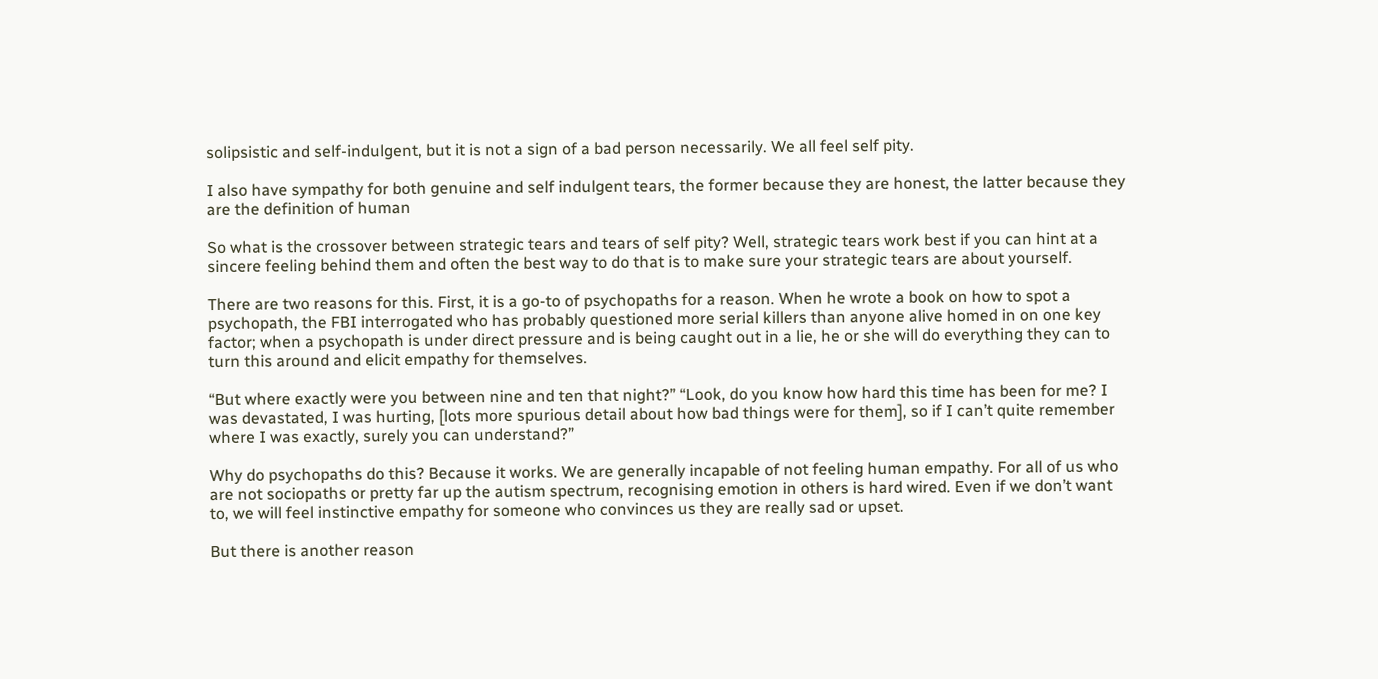solipsistic and self-indulgent, but it is not a sign of a bad person necessarily. We all feel self pity.

I also have sympathy for both genuine and self indulgent tears, the former because they are honest, the latter because they are the definition of human

So what is the crossover between strategic tears and tears of self pity? Well, strategic tears work best if you can hint at a sincere feeling behind them and often the best way to do that is to make sure your strategic tears are about yourself.

There are two reasons for this. First, it is a go-to of psychopaths for a reason. When he wrote a book on how to spot a psychopath, the FBI interrogated who has probably questioned more serial killers than anyone alive homed in on one key factor; when a psychopath is under direct pressure and is being caught out in a lie, he or she will do everything they can to turn this around and elicit empathy for themselves.

“But where exactly were you between nine and ten that night?” “Look, do you know how hard this time has been for me? I was devastated, I was hurting, [lots more spurious detail about how bad things were for them], so if I can’t quite remember where I was exactly, surely you can understand?”

Why do psychopaths do this? Because it works. We are generally incapable of not feeling human empathy. For all of us who are not sociopaths or pretty far up the autism spectrum, recognising emotion in others is hard wired. Even if we don’t want to, we will feel instinctive empathy for someone who convinces us they are really sad or upset.

But there is another reason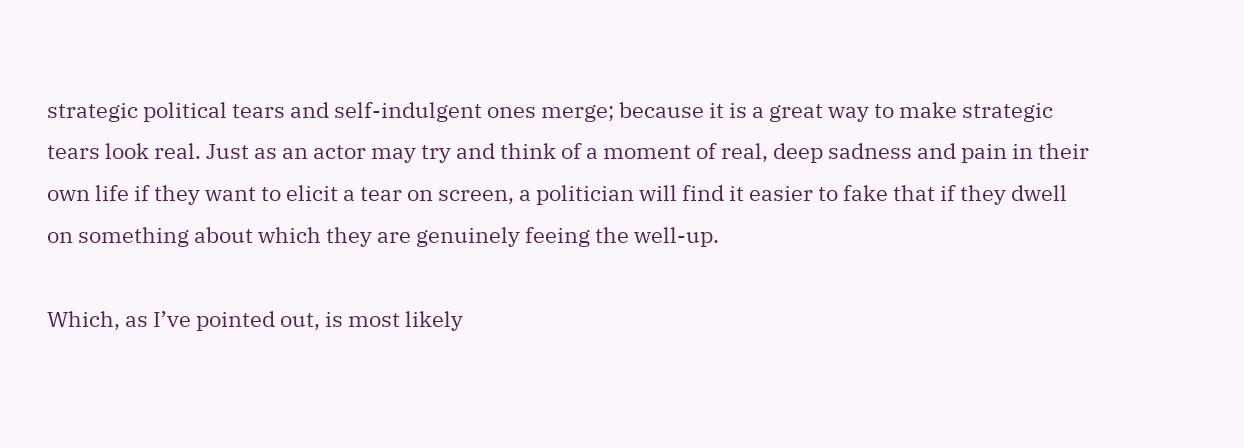strategic political tears and self-indulgent ones merge; because it is a great way to make strategic tears look real. Just as an actor may try and think of a moment of real, deep sadness and pain in their own life if they want to elicit a tear on screen, a politician will find it easier to fake that if they dwell on something about which they are genuinely feeing the well-up.

Which, as I’ve pointed out, is most likely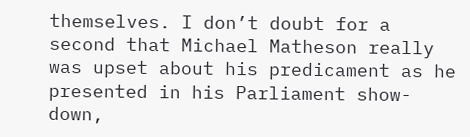themselves. I don’t doubt for a second that Michael Matheson really was upset about his predicament as he presented in his Parliament show-down,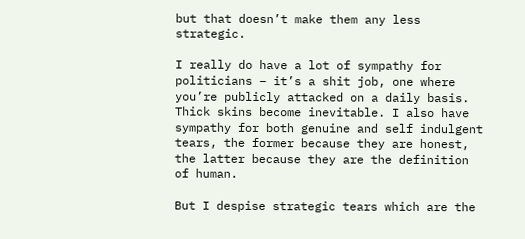but that doesn’t make them any less strategic.

I really do have a lot of sympathy for politicians – it’s a shit job, one where you’re publicly attacked on a daily basis. Thick skins become inevitable. I also have sympathy for both genuine and self indulgent tears, the former because they are honest, the latter because they are the definition of human.

But I despise strategic tears which are the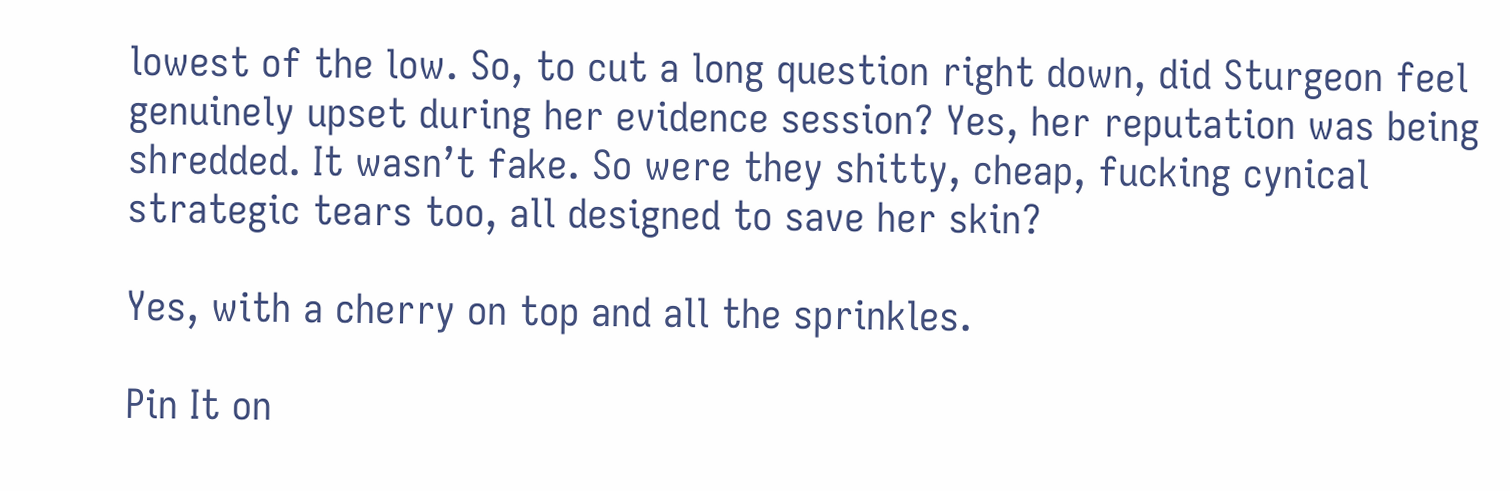lowest of the low. So, to cut a long question right down, did Sturgeon feel genuinely upset during her evidence session? Yes, her reputation was being shredded. It wasn’t fake. So were they shitty, cheap, fucking cynical strategic tears too, all designed to save her skin?

Yes, with a cherry on top and all the sprinkles.

Pin It on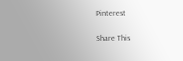Pinterest

Share This